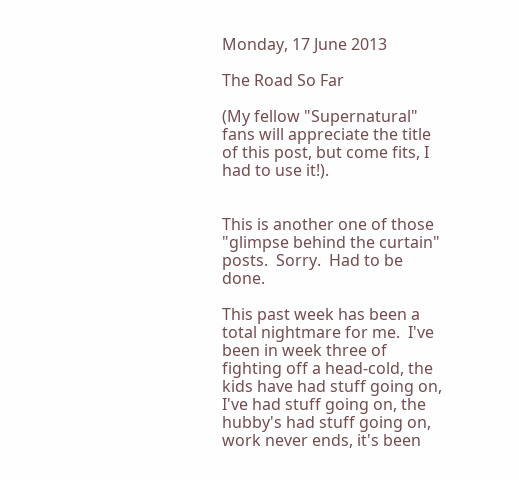Monday, 17 June 2013

The Road So Far

(My fellow "Supernatural" fans will appreciate the title of this post, but come fits, I had to use it!).


This is another one of those "glimpse behind the curtain" posts.  Sorry.  Had to be done.

This past week has been a total nightmare for me.  I've been in week three of fighting off a head-cold, the kids have had stuff going on, I've had stuff going on, the hubby's had stuff going on, work never ends, it's been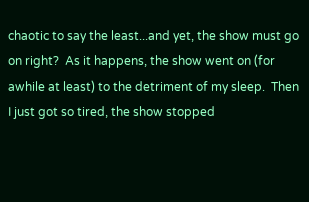chaotic to say the least...and yet, the show must go on right?  As it happens, the show went on (for awhile at least) to the detriment of my sleep.  Then I just got so tired, the show stopped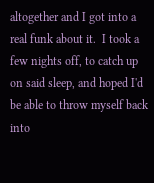altogether and I got into a real funk about it.  I took a few nights off, to catch up on said sleep, and hoped I'd be able to throw myself back into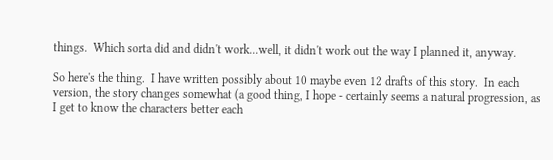things.  Which sorta did and didn't work...well, it didn't work out the way I planned it, anyway.

So here's the thing.  I have written possibly about 10 maybe even 12 drafts of this story.  In each version, the story changes somewhat (a good thing, I hope - certainly seems a natural progression, as I get to know the characters better each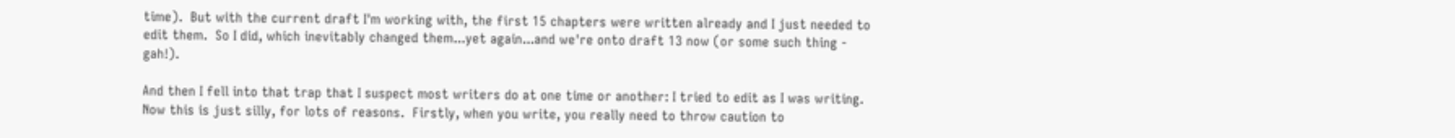time).  But with the current draft I'm working with, the first 15 chapters were written already and I just needed to edit them.  So I did, which inevitably changed them...yet again...and we're onto draft 13 now (or some such thing - gah!).

And then I fell into that trap that I suspect most writers do at one time or another: I tried to edit as I was writing.  Now this is just silly, for lots of reasons.  Firstly, when you write, you really need to throw caution to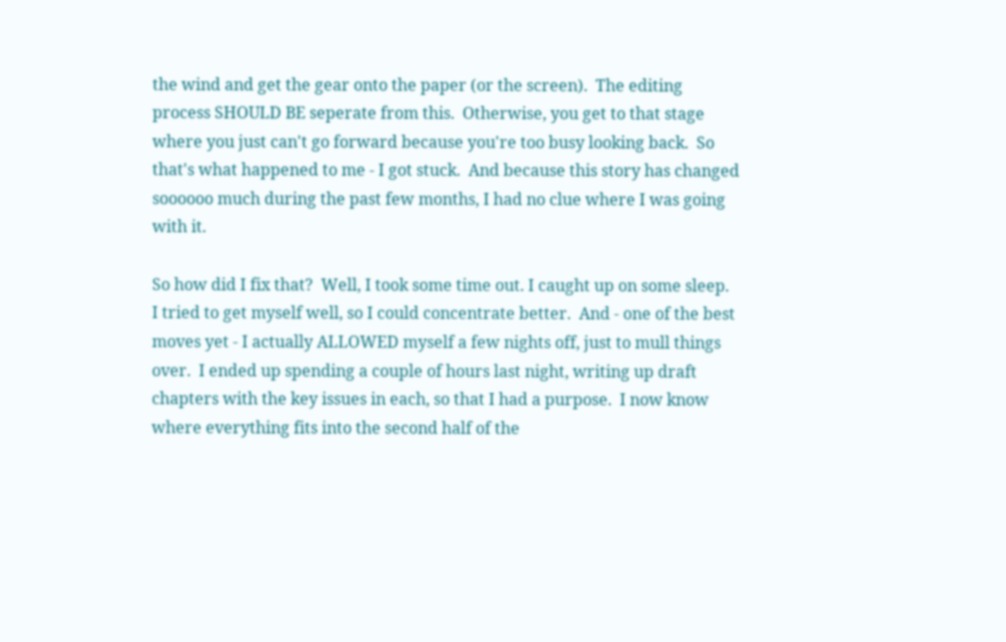the wind and get the gear onto the paper (or the screen).  The editing process SHOULD BE seperate from this.  Otherwise, you get to that stage where you just can't go forward because you're too busy looking back.  So that's what happened to me - I got stuck.  And because this story has changed soooooo much during the past few months, I had no clue where I was going with it.

So how did I fix that?  Well, I took some time out. I caught up on some sleep.  I tried to get myself well, so I could concentrate better.  And - one of the best moves yet - I actually ALLOWED myself a few nights off, just to mull things over.  I ended up spending a couple of hours last night, writing up draft chapters with the key issues in each, so that I had a purpose.  I now know where everything fits into the second half of the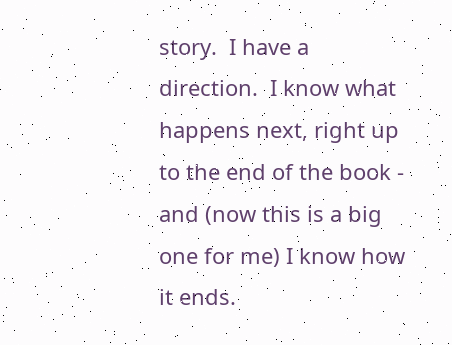story.  I have a direction.  I know what happens next, right up to the end of the book - and (now this is a big one for me) I know how it ends.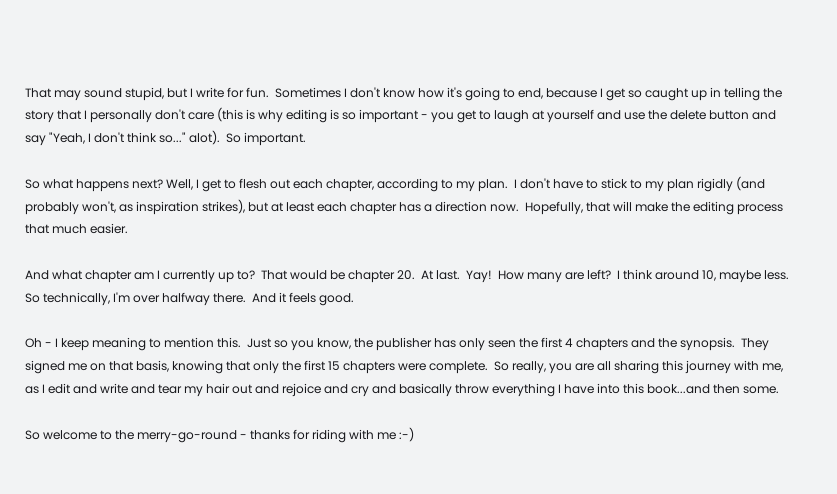That may sound stupid, but I write for fun.  Sometimes I don't know how it's going to end, because I get so caught up in telling the story that I personally don't care (this is why editing is so important - you get to laugh at yourself and use the delete button and say "Yeah, I don't think so..." alot).  So important.

So what happens next? Well, I get to flesh out each chapter, according to my plan.  I don't have to stick to my plan rigidly (and probably won't, as inspiration strikes), but at least each chapter has a direction now.  Hopefully, that will make the editing process that much easier.

And what chapter am I currently up to?  That would be chapter 20.  At last.  Yay!  How many are left?  I think around 10, maybe less.  So technically, I'm over halfway there.  And it feels good.

Oh - I keep meaning to mention this.  Just so you know, the publisher has only seen the first 4 chapters and the synopsis.  They signed me on that basis, knowing that only the first 15 chapters were complete.  So really, you are all sharing this journey with me, as I edit and write and tear my hair out and rejoice and cry and basically throw everything I have into this book...and then some.

So welcome to the merry-go-round - thanks for riding with me :-)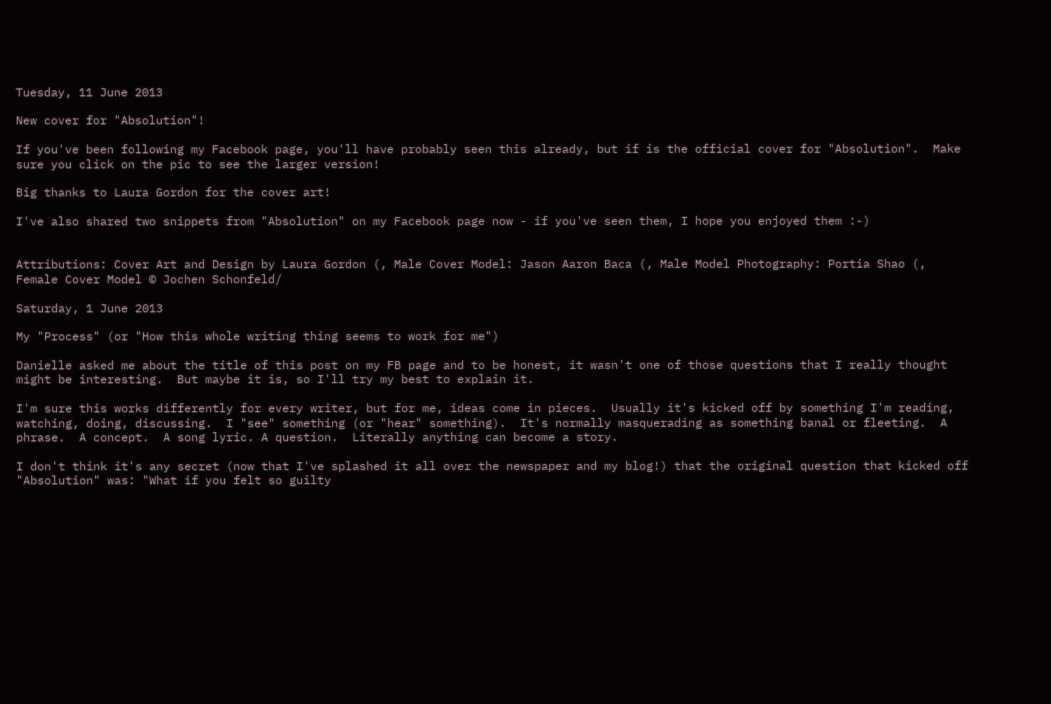Tuesday, 11 June 2013

New cover for "Absolution"!

If you've been following my Facebook page, you'll have probably seen this already, but if is the official cover for "Absolution".  Make sure you click on the pic to see the larger version!

Big thanks to Laura Gordon for the cover art!

I've also shared two snippets from "Absolution" on my Facebook page now - if you've seen them, I hope you enjoyed them :-)


Attributions: Cover Art and Design by Laura Gordon (, Male Cover Model: Jason Aaron Baca (, Male Model Photography: Portia Shao (, Female Cover Model © Jochen Schonfeld/

Saturday, 1 June 2013

My "Process" (or "How this whole writing thing seems to work for me")

Danielle asked me about the title of this post on my FB page and to be honest, it wasn't one of those questions that I really thought might be interesting.  But maybe it is, so I'll try my best to explain it.

I'm sure this works differently for every writer, but for me, ideas come in pieces.  Usually it's kicked off by something I'm reading, watching, doing, discussing.  I "see" something (or "hear" something).  It's normally masquerading as something banal or fleeting.  A phrase.  A concept.  A song lyric. A question.  Literally anything can become a story.

I don't think it's any secret (now that I've splashed it all over the newspaper and my blog!) that the original question that kicked off "Absolution" was: "What if you felt so guilty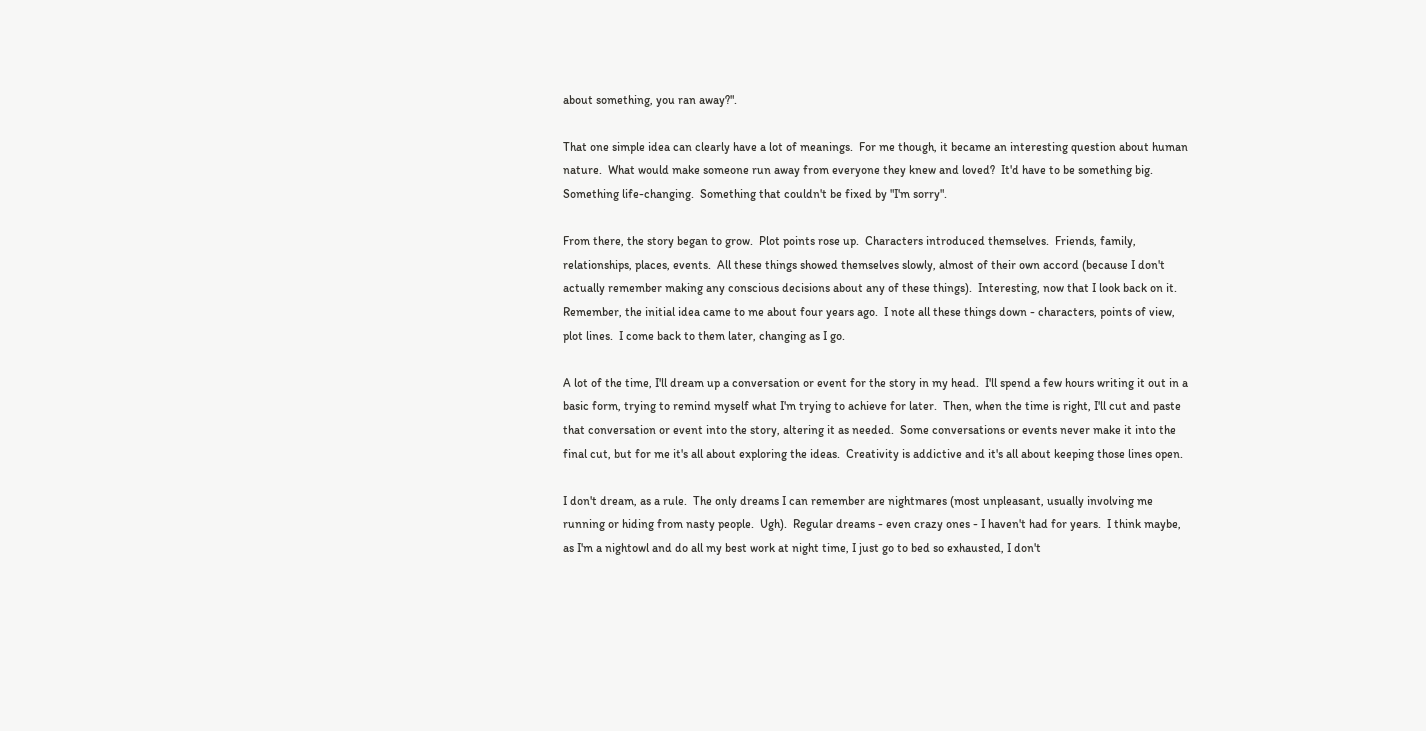about something, you ran away?".

That one simple idea can clearly have a lot of meanings.  For me though, it became an interesting question about human nature.  What would make someone run away from everyone they knew and loved?  It'd have to be something big.  Something life-changing.  Something that couldn't be fixed by "I'm sorry".

From there, the story began to grow.  Plot points rose up.  Characters introduced themselves.  Friends, family, relationships, places, events.  All these things showed themselves slowly, almost of their own accord (because I don't actually remember making any conscious decisions about any of these things).  Interesting, now that I look back on it.  Remember, the initial idea came to me about four years ago.  I note all these things down - characters, points of view, plot lines.  I come back to them later, changing as I go.

A lot of the time, I'll dream up a conversation or event for the story in my head.  I'll spend a few hours writing it out in a basic form, trying to remind myself what I'm trying to achieve for later.  Then, when the time is right, I'll cut and paste that conversation or event into the story, altering it as needed.  Some conversations or events never make it into the final cut, but for me it's all about exploring the ideas.  Creativity is addictive and it's all about keeping those lines open.

I don't dream, as a rule.  The only dreams I can remember are nightmares (most unpleasant, usually involving me running or hiding from nasty people.  Ugh).  Regular dreams - even crazy ones - I haven't had for years.  I think maybe, as I'm a nightowl and do all my best work at night time, I just go to bed so exhausted, I don't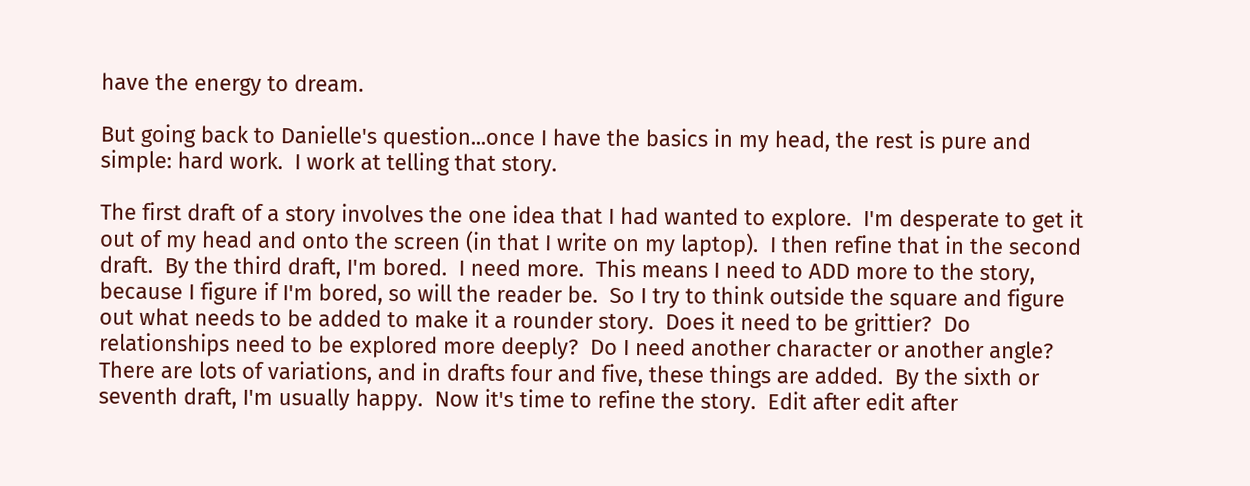have the energy to dream.

But going back to Danielle's question...once I have the basics in my head, the rest is pure and simple: hard work.  I work at telling that story.

The first draft of a story involves the one idea that I had wanted to explore.  I'm desperate to get it out of my head and onto the screen (in that I write on my laptop).  I then refine that in the second draft.  By the third draft, I'm bored.  I need more.  This means I need to ADD more to the story, because I figure if I'm bored, so will the reader be.  So I try to think outside the square and figure out what needs to be added to make it a rounder story.  Does it need to be grittier?  Do relationships need to be explored more deeply?  Do I need another character or another angle?  There are lots of variations, and in drafts four and five, these things are added.  By the sixth or seventh draft, I'm usually happy.  Now it's time to refine the story.  Edit after edit after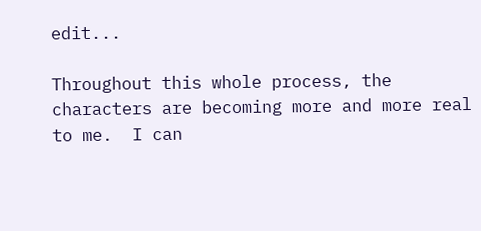edit...

Throughout this whole process, the characters are becoming more and more real to me.  I can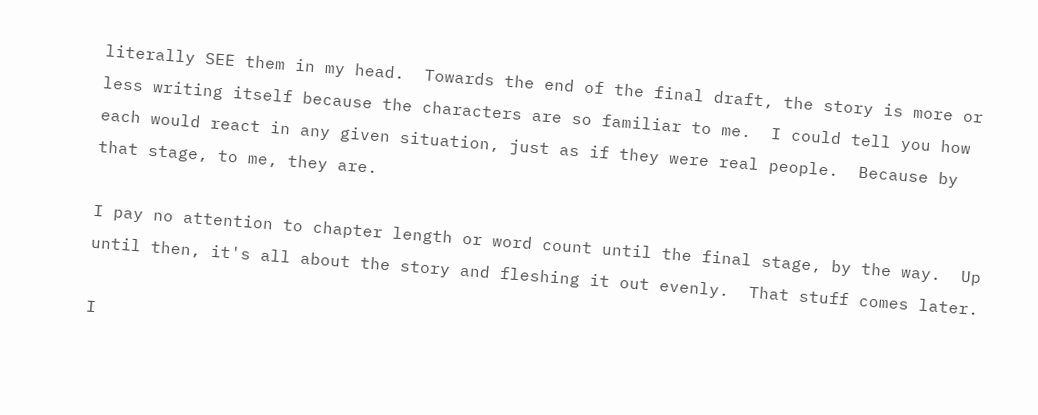literally SEE them in my head.  Towards the end of the final draft, the story is more or less writing itself because the characters are so familiar to me.  I could tell you how each would react in any given situation, just as if they were real people.  Because by that stage, to me, they are.

I pay no attention to chapter length or word count until the final stage, by the way.  Up until then, it's all about the story and fleshing it out evenly.  That stuff comes later.

I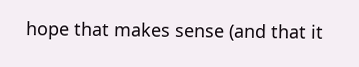hope that makes sense (and that it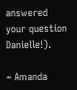answered your question Danielle!).

~ Amanda